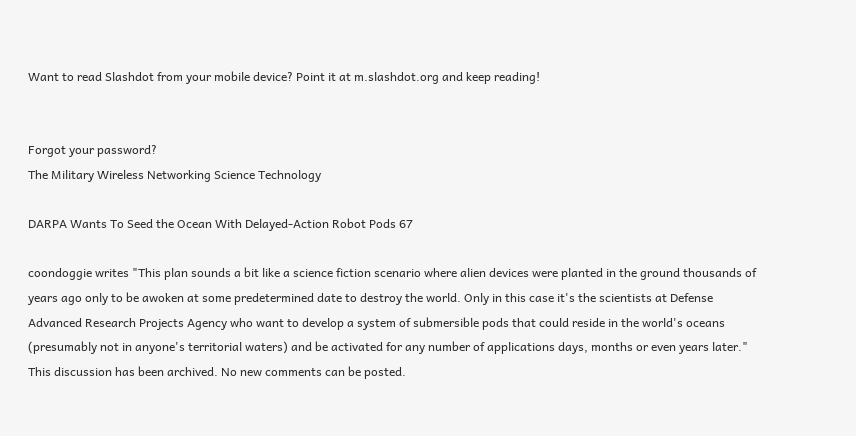Want to read Slashdot from your mobile device? Point it at m.slashdot.org and keep reading!


Forgot your password?
The Military Wireless Networking Science Technology

DARPA Wants To Seed the Ocean With Delayed-Action Robot Pods 67

coondoggie writes "This plan sounds a bit like a science fiction scenario where alien devices were planted in the ground thousands of years ago only to be awoken at some predetermined date to destroy the world. Only in this case it's the scientists at Defense Advanced Research Projects Agency who want to develop a system of submersible pods that could reside in the world's oceans (presumably not in anyone's territorial waters) and be activated for any number of applications days, months or even years later."
This discussion has been archived. No new comments can be posted.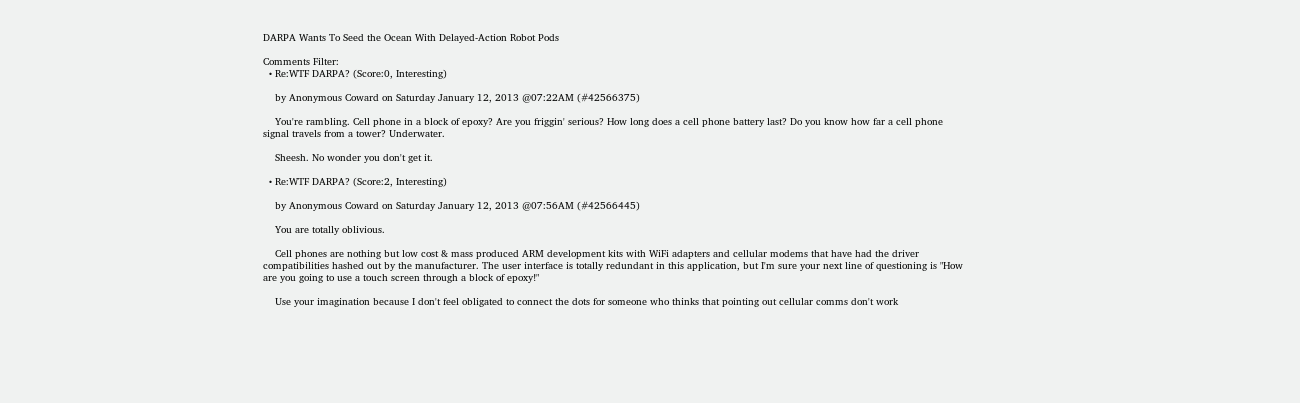DARPA Wants To Seed the Ocean With Delayed-Action Robot Pods

Comments Filter:
  • Re:WTF DARPA? (Score:0, Interesting)

    by Anonymous Coward on Saturday January 12, 2013 @07:22AM (#42566375)

    You're rambling. Cell phone in a block of epoxy? Are you friggin' serious? How long does a cell phone battery last? Do you know how far a cell phone signal travels from a tower? Underwater.

    Sheesh. No wonder you don't get it.

  • Re:WTF DARPA? (Score:2, Interesting)

    by Anonymous Coward on Saturday January 12, 2013 @07:56AM (#42566445)

    You are totally oblivious.

    Cell phones are nothing but low cost & mass produced ARM development kits with WiFi adapters and cellular modems that have had the driver compatibilities hashed out by the manufacturer. The user interface is totally redundant in this application, but I'm sure your next line of questioning is "How are you going to use a touch screen through a block of epoxy!"

    Use your imagination because I don't feel obligated to connect the dots for someone who thinks that pointing out cellular comms don't work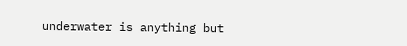underwater is anything but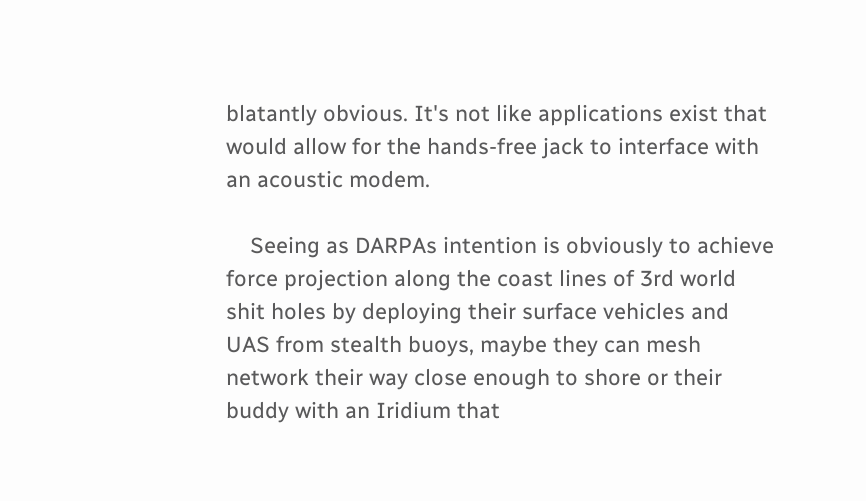blatantly obvious. It's not like applications exist that would allow for the hands-free jack to interface with an acoustic modem.

    Seeing as DARPAs intention is obviously to achieve force projection along the coast lines of 3rd world shit holes by deploying their surface vehicles and UAS from stealth buoys, maybe they can mesh network their way close enough to shore or their buddy with an Iridium that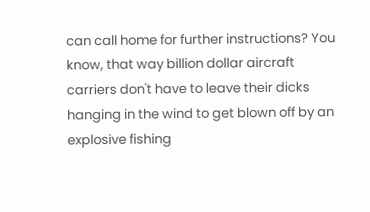can call home for further instructions? You know, that way billion dollar aircraft carriers don't have to leave their dicks hanging in the wind to get blown off by an explosive fishing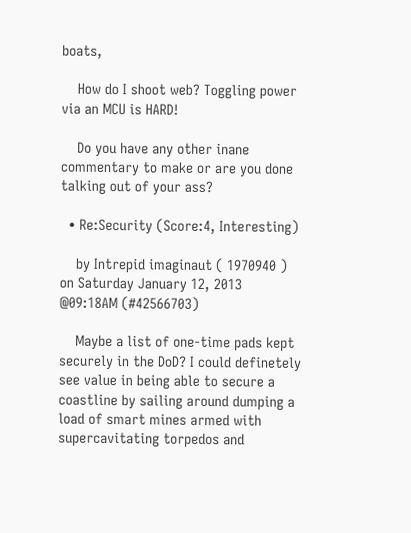boats,

    How do I shoot web? Toggling power via an MCU is HARD!

    Do you have any other inane commentary to make or are you done talking out of your ass?

  • Re:Security (Score:4, Interesting)

    by Intrepid imaginaut ( 1970940 ) on Saturday January 12, 2013 @09:18AM (#42566703)

    Maybe a list of one-time pads kept securely in the DoD? I could definetely see value in being able to secure a coastline by sailing around dumping a load of smart mines armed with supercavitating torpedos and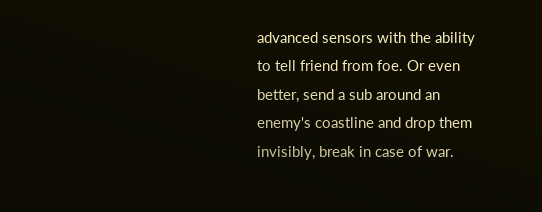advanced sensors with the ability to tell friend from foe. Or even better, send a sub around an enemy's coastline and drop them invisibly, break in case of war.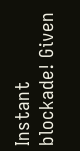Instant blockade! Given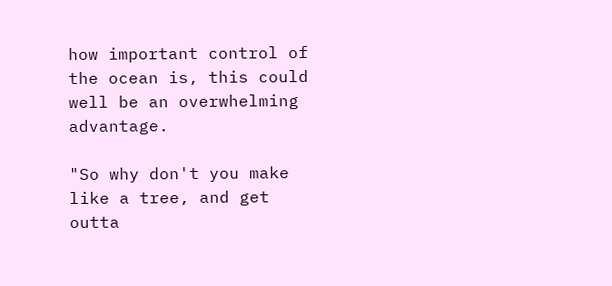how important control of the ocean is, this could well be an overwhelming advantage.

"So why don't you make like a tree, and get outta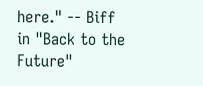here." -- Biff in "Back to the Future"